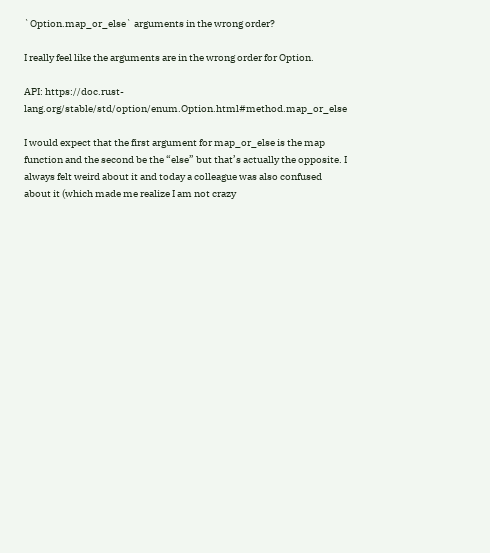`Option.map_or_else` arguments in the wrong order?

I really feel like the arguments are in the wrong order for Option.

API: https://doc.rust-lang.org/stable/std/option/enum.Option.html#method.map_or_else

I would expect that the first argument for map_or_else is the map function and the second be the “else” but that’s actually the opposite. I always felt weird about it and today a colleague was also confused about it (which made me realize I am not crazy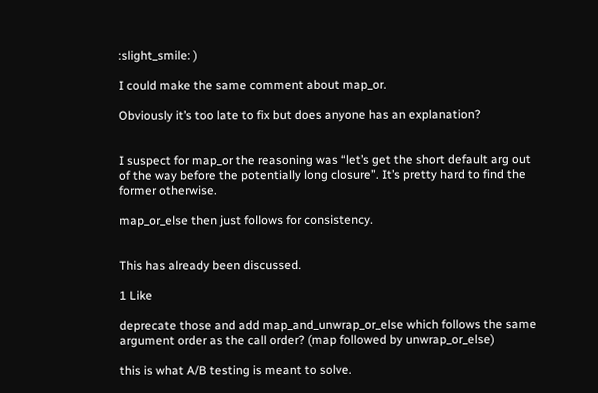:slight_smile: )

I could make the same comment about map_or.

Obviously it’s too late to fix but does anyone has an explanation?


I suspect for map_or the reasoning was “let’s get the short default arg out of the way before the potentially long closure”. It’s pretty hard to find the former otherwise.

map_or_else then just follows for consistency.


This has already been discussed.

1 Like

deprecate those and add map_and_unwrap_or_else which follows the same argument order as the call order? (map followed by unwrap_or_else)

this is what A/B testing is meant to solve.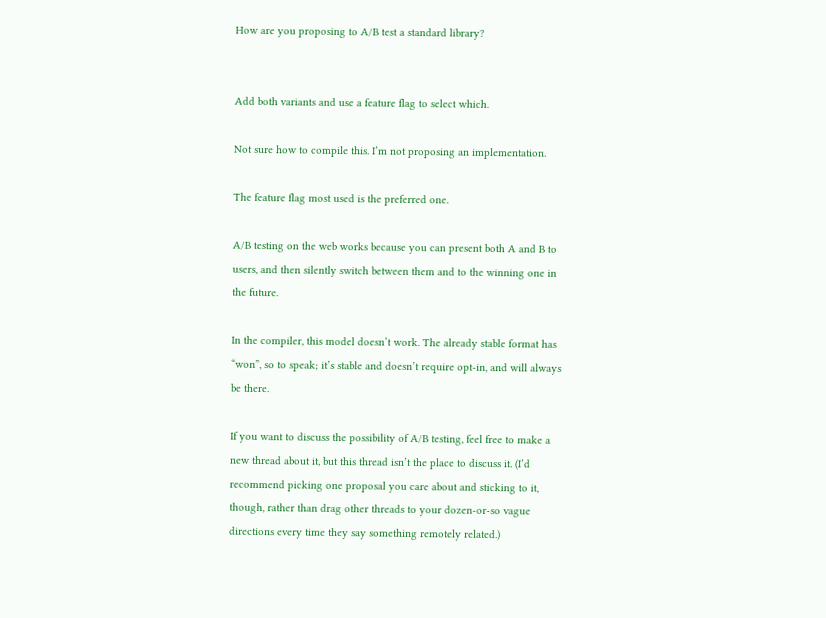How are you proposing to A/B test a standard library?


Add both variants and use a feature flag to select which.

Not sure how to compile this. I’m not proposing an implementation.

The feature flag most used is the preferred one.

A/B testing on the web works because you can present both A and B to users, and then silently switch between them and to the winning one in the future.

In the compiler, this model doesn’t work. The already stable format has “won”, so to speak; it’s stable and doesn’t require opt-in, and will always be there.

If you want to discuss the possibility of A/B testing, feel free to make a new thread about it, but this thread isn’t the place to discuss it. (I’d recommend picking one proposal you care about and sticking to it, though, rather than drag other threads to your dozen-or-so vague directions every time they say something remotely related.)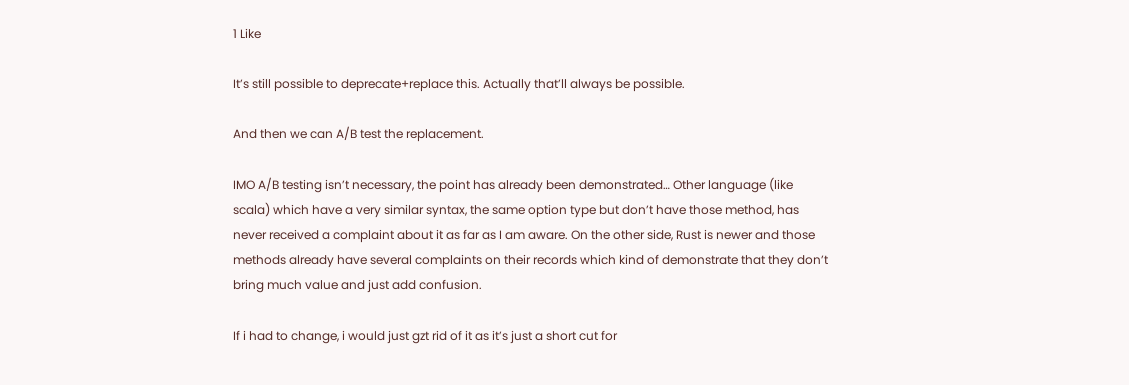1 Like

It’s still possible to deprecate+replace this. Actually that’ll always be possible.

And then we can A/B test the replacement.

IMO A/B testing isn’t necessary, the point has already been demonstrated… Other language (like scala) which have a very similar syntax, the same option type but don’t have those method, has never received a complaint about it as far as I am aware. On the other side, Rust is newer and those methods already have several complaints on their records which kind of demonstrate that they don’t bring much value and just add confusion.

If i had to change, i would just gzt rid of it as it’s just a short cut for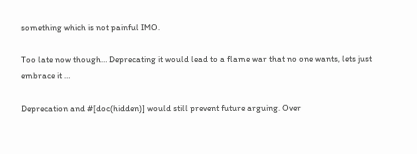something which is not painful IMO.

Too late now though… Deprecating it would lead to a flame war that no one wants, lets just embrace it …

Deprecation and #[doc(hidden)] would still prevent future arguing. Over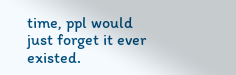time, ppl would just forget it ever existed.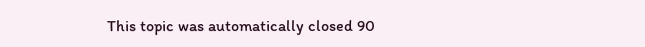This topic was automatically closed 90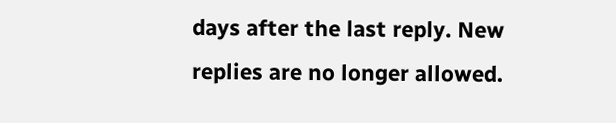days after the last reply. New replies are no longer allowed.